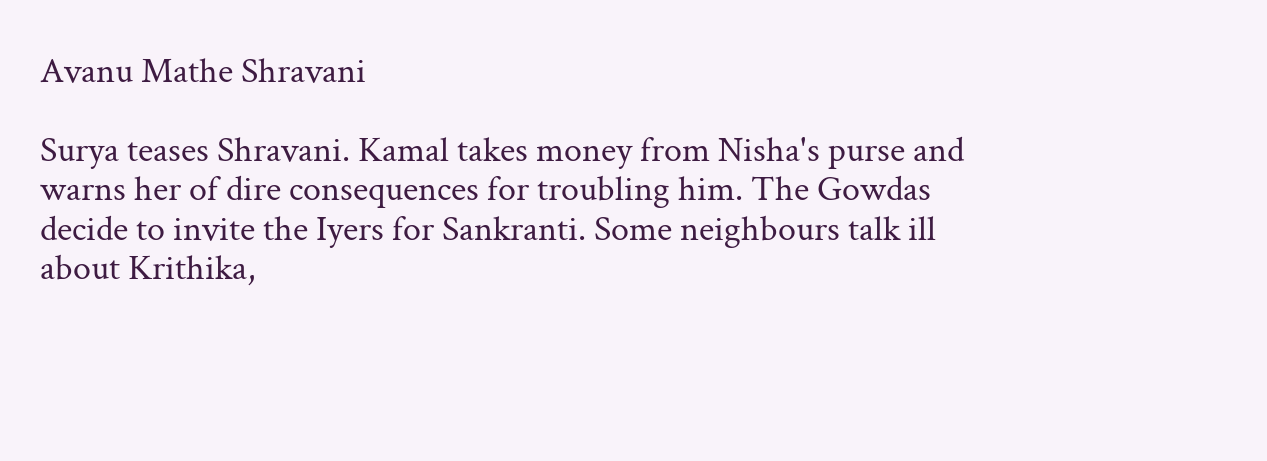Avanu Mathe Shravani

Surya teases Shravani. Kamal takes money from Nisha's purse and warns her of dire consequences for troubling him. The Gowdas decide to invite the Iyers for Sankranti. Some neighbours talk ill about Krithika,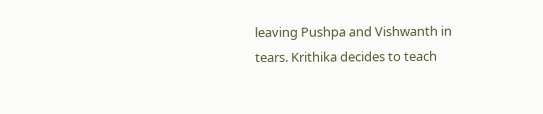leaving Pushpa and Vishwanth in tears. Krithika decides to teach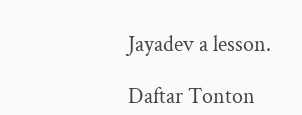Jayadev a lesson.

Daftar Tonton